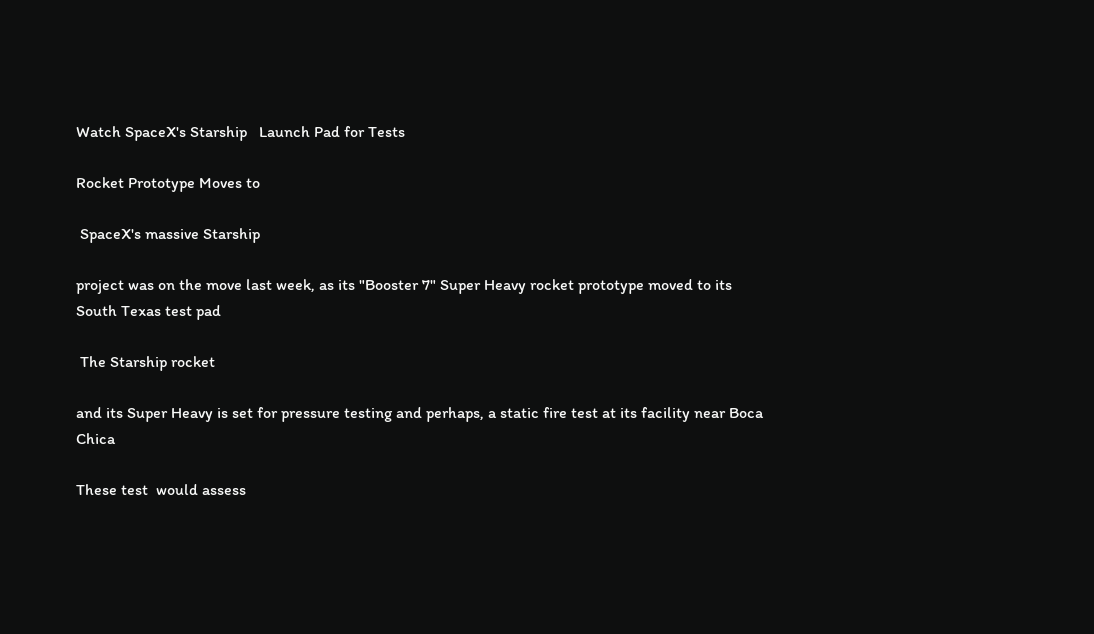Watch SpaceX's Starship   Launch Pad for Tests

Rocket Prototype Moves to

 SpaceX's massive Starship

project was on the move last week, as its "Booster 7" Super Heavy rocket prototype moved to its South Texas test pad

 The Starship rocket

and its Super Heavy is set for pressure testing and perhaps, a static fire test at its facility near Boca Chica

These test  would assess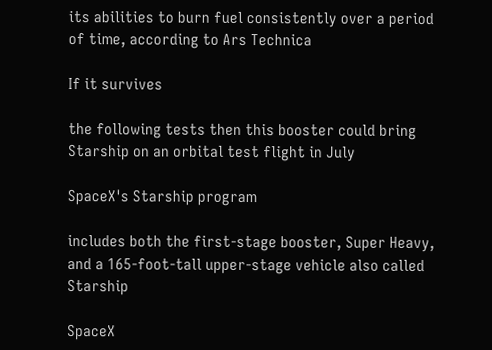its abilities to burn fuel consistently over a period of time, according to Ars Technica

If it survives

the following tests then this booster could bring Starship on an orbital test flight in July

SpaceX's Starship program

includes both the first-stage booster, Super Heavy, and a 165-foot-tall upper-stage vehicle also called Starship

SpaceX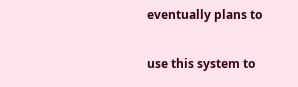eventually plans to

use this system to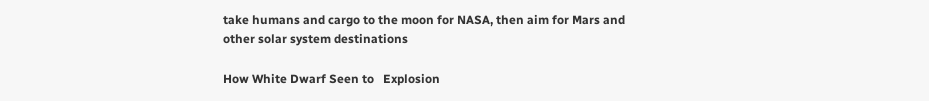take humans and cargo to the moon for NASA, then aim for Mars and other solar system destinations

How White Dwarf Seen to   Explosion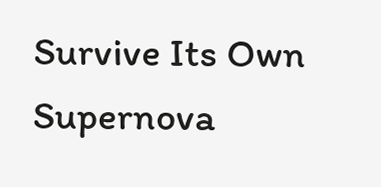Survive Its Own Supernova